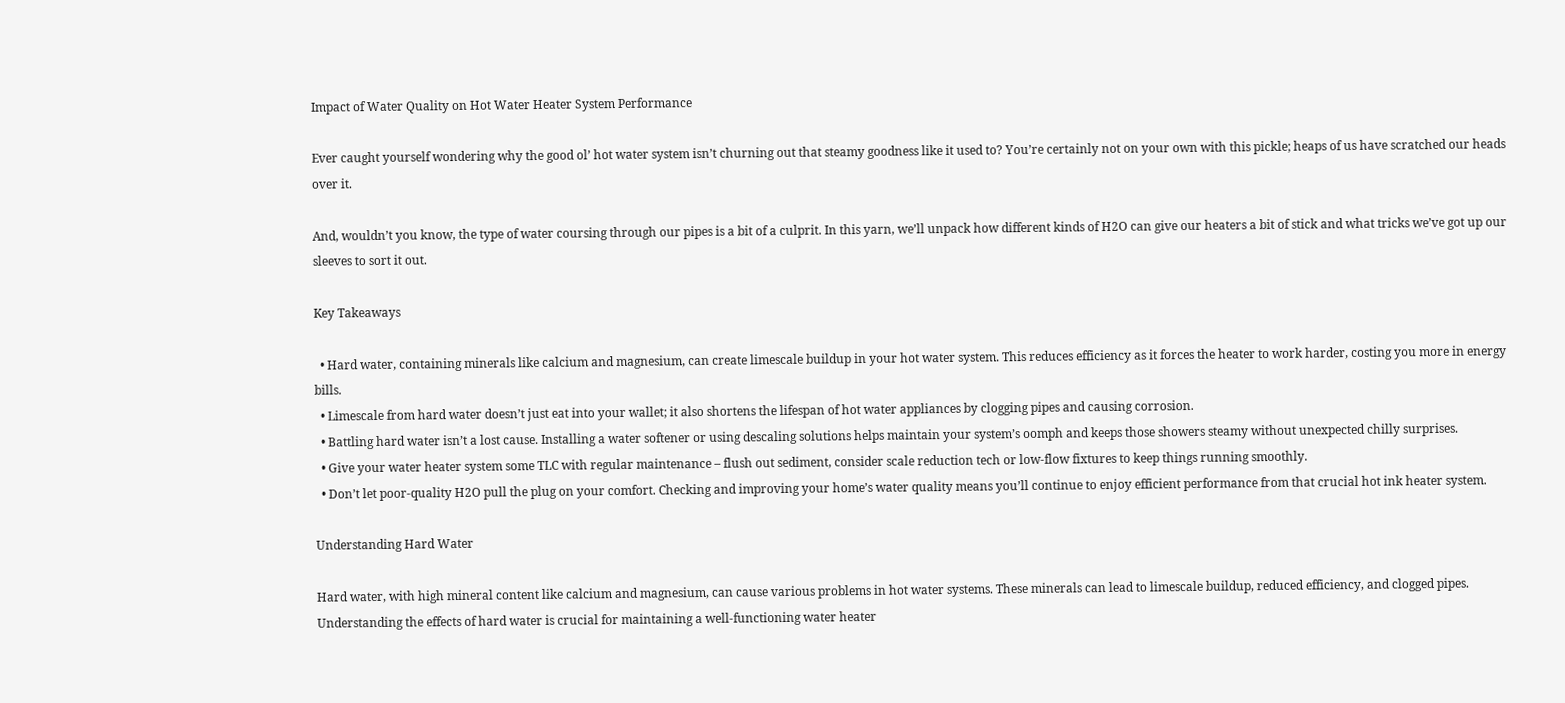Impact of Water Quality on Hot Water Heater System Performance

Ever caught yourself wondering why the good ol’ hot water system isn’t churning out that steamy goodness like it used to? You’re certainly not on your own with this pickle; heaps of us have scratched our heads over it.

And, wouldn’t you know, the type of water coursing through our pipes is a bit of a culprit. In this yarn, we’ll unpack how different kinds of H2O can give our heaters a bit of stick and what tricks we’ve got up our sleeves to sort it out.

Key Takeaways

  • Hard water, containing minerals like calcium and magnesium, can create limescale buildup in your hot water system. This reduces efficiency as it forces the heater to work harder, costing you more in energy bills.
  • Limescale from hard water doesn’t just eat into your wallet; it also shortens the lifespan of hot water appliances by clogging pipes and causing corrosion.
  • Battling hard water isn’t a lost cause. Installing a water softener or using descaling solutions helps maintain your system’s oomph and keeps those showers steamy without unexpected chilly surprises.
  • Give your water heater system some TLC with regular maintenance – flush out sediment, consider scale reduction tech or low-flow fixtures to keep things running smoothly.
  • Don’t let poor-quality H2O pull the plug on your comfort. Checking and improving your home’s water quality means you’ll continue to enjoy efficient performance from that crucial hot ink heater system.

Understanding Hard Water

Hard water, with high mineral content like calcium and magnesium, can cause various problems in hot water systems. These minerals can lead to limescale buildup, reduced efficiency, and clogged pipes. Understanding the effects of hard water is crucial for maintaining a well-functioning water heater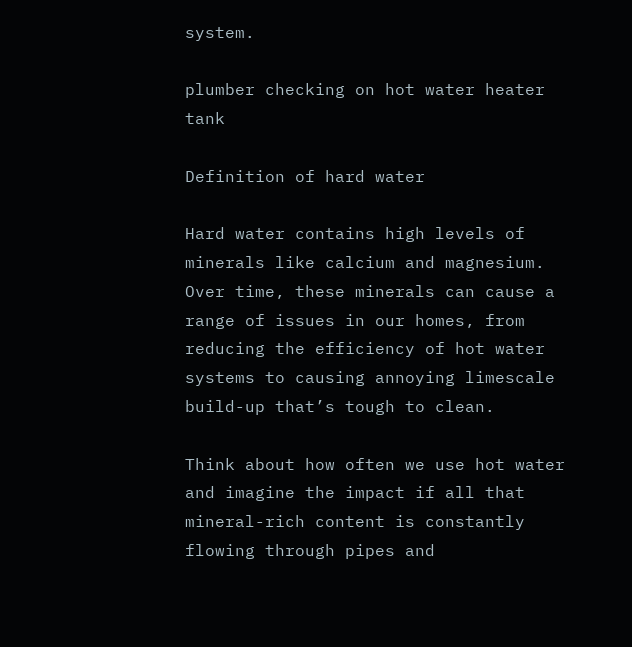system.

plumber checking on hot water heater tank

Definition of hard water

Hard water contains high levels of minerals like calcium and magnesium. Over time, these minerals can cause a range of issues in our homes, from reducing the efficiency of hot water systems to causing annoying limescale build-up that’s tough to clean.

Think about how often we use hot water and imagine the impact if all that mineral-rich content is constantly flowing through pipes and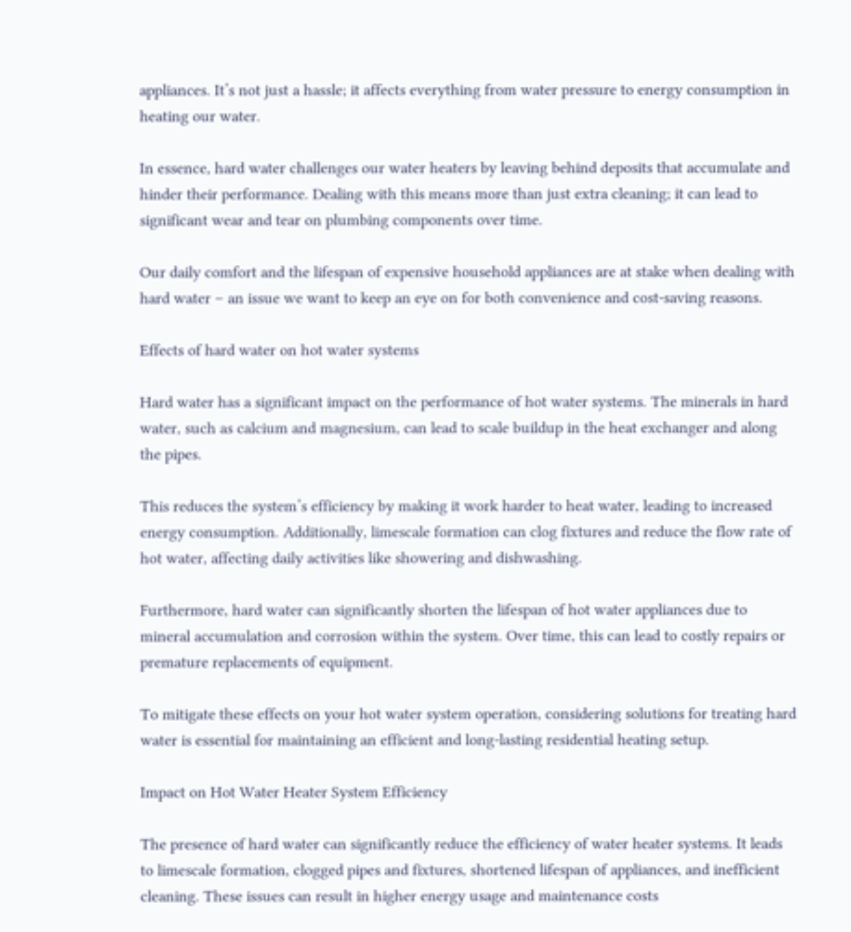appliances. It’s not just a hassle; it affects everything from water pressure to energy consumption in heating our water.

In essence, hard water challenges our water heaters by leaving behind deposits that accumulate and hinder their performance. Dealing with this means more than just extra cleaning; it can lead to significant wear and tear on plumbing components over time.

Our daily comfort and the lifespan of expensive household appliances are at stake when dealing with hard water – an issue we want to keep an eye on for both convenience and cost-saving reasons.

Effects of hard water on hot water systems

Hard water has a significant impact on the performance of hot water systems. The minerals in hard water, such as calcium and magnesium, can lead to scale buildup in the heat exchanger and along the pipes.

This reduces the system’s efficiency by making it work harder to heat water, leading to increased energy consumption. Additionally, limescale formation can clog fixtures and reduce the flow rate of hot water, affecting daily activities like showering and dishwashing.

Furthermore, hard water can significantly shorten the lifespan of hot water appliances due to mineral accumulation and corrosion within the system. Over time, this can lead to costly repairs or premature replacements of equipment.

To mitigate these effects on your hot water system operation, considering solutions for treating hard water is essential for maintaining an efficient and long-lasting residential heating setup.

Impact on Hot Water Heater System Efficiency

The presence of hard water can significantly reduce the efficiency of water heater systems. It leads to limescale formation, clogged pipes and fixtures, shortened lifespan of appliances, and inefficient cleaning. These issues can result in higher energy usage and maintenance costs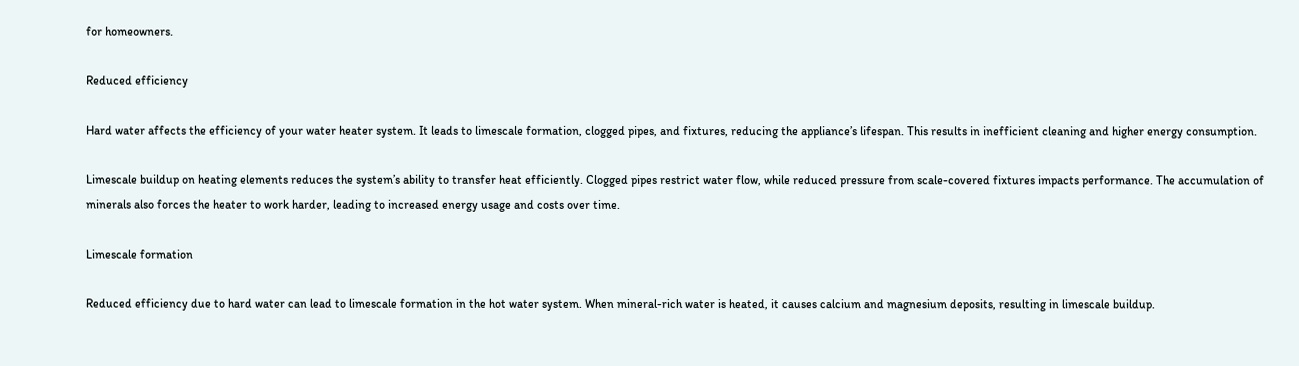for homeowners.

Reduced efficiency

Hard water affects the efficiency of your water heater system. It leads to limescale formation, clogged pipes, and fixtures, reducing the appliance’s lifespan. This results in inefficient cleaning and higher energy consumption.

Limescale buildup on heating elements reduces the system’s ability to transfer heat efficiently. Clogged pipes restrict water flow, while reduced pressure from scale-covered fixtures impacts performance. The accumulation of minerals also forces the heater to work harder, leading to increased energy usage and costs over time.

Limescale formation

Reduced efficiency due to hard water can lead to limescale formation in the hot water system. When mineral-rich water is heated, it causes calcium and magnesium deposits, resulting in limescale buildup.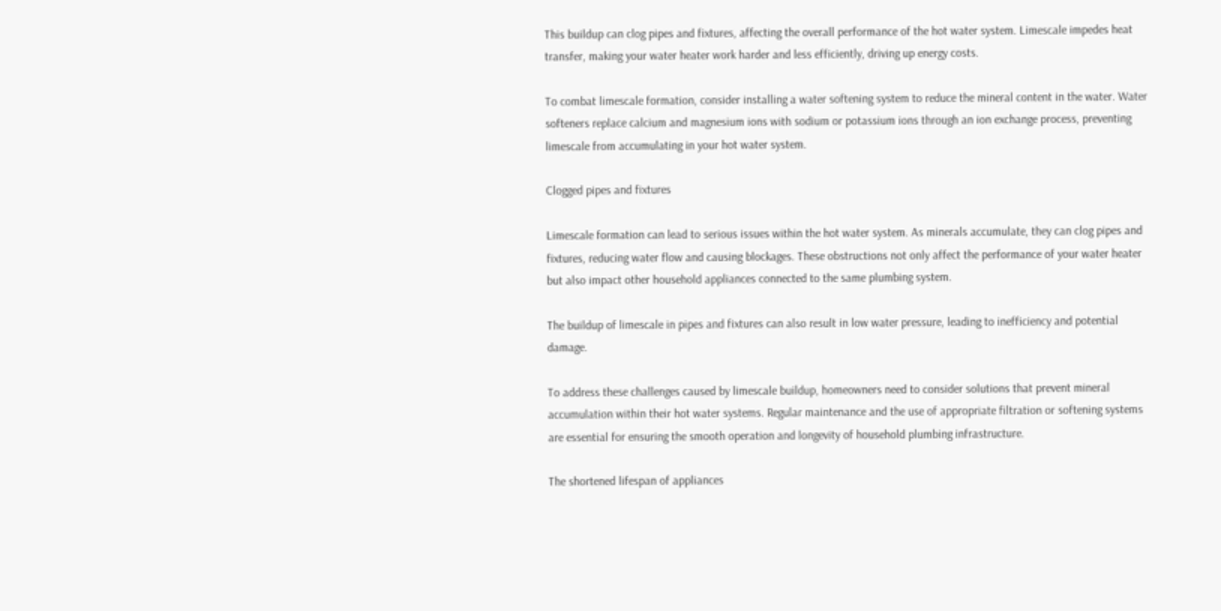This buildup can clog pipes and fixtures, affecting the overall performance of the hot water system. Limescale impedes heat transfer, making your water heater work harder and less efficiently, driving up energy costs.

To combat limescale formation, consider installing a water softening system to reduce the mineral content in the water. Water softeners replace calcium and magnesium ions with sodium or potassium ions through an ion exchange process, preventing limescale from accumulating in your hot water system.

Clogged pipes and fixtures

Limescale formation can lead to serious issues within the hot water system. As minerals accumulate, they can clog pipes and fixtures, reducing water flow and causing blockages. These obstructions not only affect the performance of your water heater but also impact other household appliances connected to the same plumbing system.

The buildup of limescale in pipes and fixtures can also result in low water pressure, leading to inefficiency and potential damage.

To address these challenges caused by limescale buildup, homeowners need to consider solutions that prevent mineral accumulation within their hot water systems. Regular maintenance and the use of appropriate filtration or softening systems are essential for ensuring the smooth operation and longevity of household plumbing infrastructure.

The shortened lifespan of appliances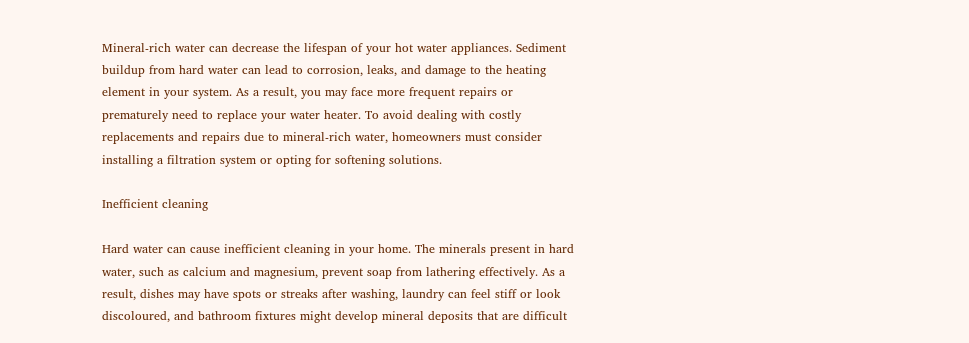Mineral-rich water can decrease the lifespan of your hot water appliances. Sediment buildup from hard water can lead to corrosion, leaks, and damage to the heating element in your system. As a result, you may face more frequent repairs or prematurely need to replace your water heater. To avoid dealing with costly replacements and repairs due to mineral-rich water, homeowners must consider installing a filtration system or opting for softening solutions.

Inefficient cleaning

Hard water can cause inefficient cleaning in your home. The minerals present in hard water, such as calcium and magnesium, prevent soap from lathering effectively. As a result, dishes may have spots or streaks after washing, laundry can feel stiff or look discoloured, and bathroom fixtures might develop mineral deposits that are difficult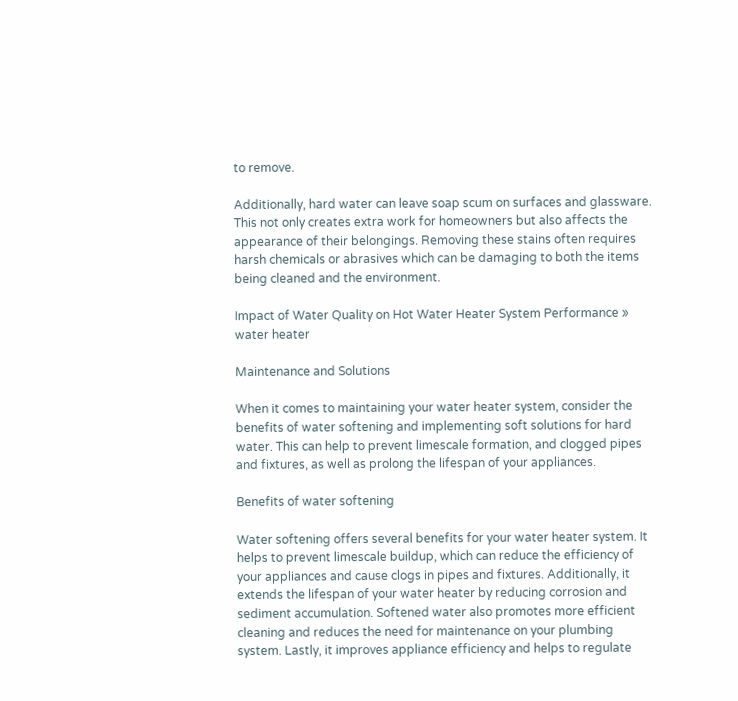to remove.

Additionally, hard water can leave soap scum on surfaces and glassware. This not only creates extra work for homeowners but also affects the appearance of their belongings. Removing these stains often requires harsh chemicals or abrasives which can be damaging to both the items being cleaned and the environment.

Impact of Water Quality on Hot Water Heater System Performance » water heater

Maintenance and Solutions

When it comes to maintaining your water heater system, consider the benefits of water softening and implementing soft solutions for hard water. This can help to prevent limescale formation, and clogged pipes and fixtures, as well as prolong the lifespan of your appliances.

Benefits of water softening

Water softening offers several benefits for your water heater system. It helps to prevent limescale buildup, which can reduce the efficiency of your appliances and cause clogs in pipes and fixtures. Additionally, it extends the lifespan of your water heater by reducing corrosion and sediment accumulation. Softened water also promotes more efficient cleaning and reduces the need for maintenance on your plumbing system. Lastly, it improves appliance efficiency and helps to regulate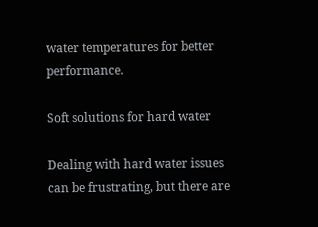water temperatures for better performance.

Soft solutions for hard water

Dealing with hard water issues can be frustrating, but there are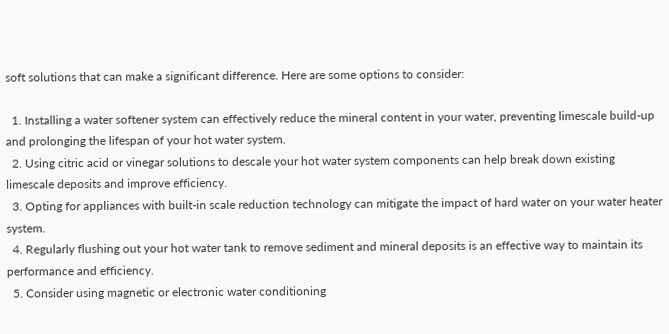soft solutions that can make a significant difference. Here are some options to consider:

  1. Installing a water softener system can effectively reduce the mineral content in your water, preventing limescale build-up and prolonging the lifespan of your hot water system.
  2. Using citric acid or vinegar solutions to descale your hot water system components can help break down existing limescale deposits and improve efficiency.
  3. Opting for appliances with built-in scale reduction technology can mitigate the impact of hard water on your water heater system.
  4. Regularly flushing out your hot water tank to remove sediment and mineral deposits is an effective way to maintain its performance and efficiency.
  5. Consider using magnetic or electronic water conditioning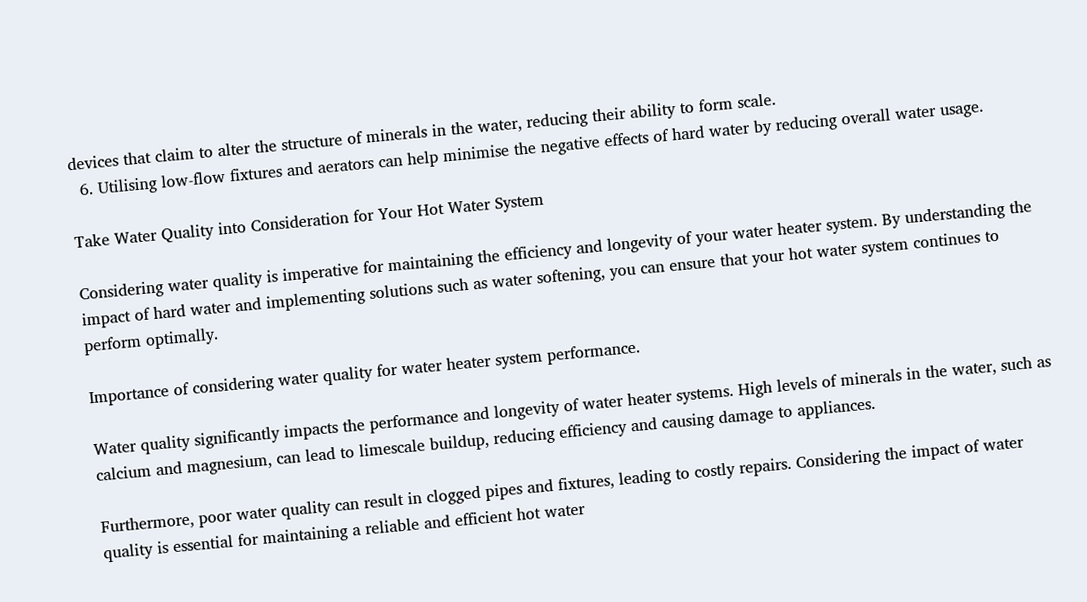devices that claim to alter the structure of minerals in the water, reducing their ability to form scale.
  6. Utilising low-flow fixtures and aerators can help minimise the negative effects of hard water by reducing overall water usage.

Take Water Quality into Consideration for Your Hot Water System

Considering water quality is imperative for maintaining the efficiency and longevity of your water heater system. By understanding the impact of hard water and implementing solutions such as water softening, you can ensure that your hot water system continues to perform optimally.

Importance of considering water quality for water heater system performance.

Water quality significantly impacts the performance and longevity of water heater systems. High levels of minerals in the water, such as calcium and magnesium, can lead to limescale buildup, reducing efficiency and causing damage to appliances.

Furthermore, poor water quality can result in clogged pipes and fixtures, leading to costly repairs. Considering the impact of water quality is essential for maintaining a reliable and efficient hot water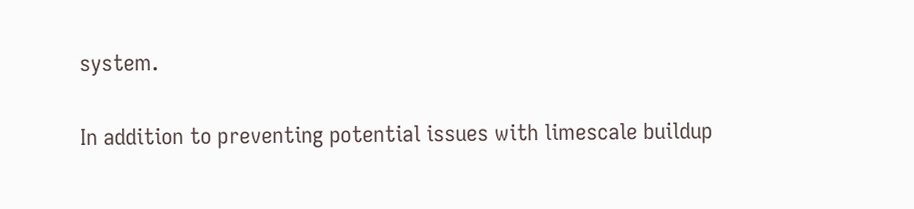system.

In addition to preventing potential issues with limescale buildup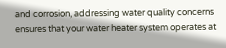and corrosion, addressing water quality concerns ensures that your water heater system operates at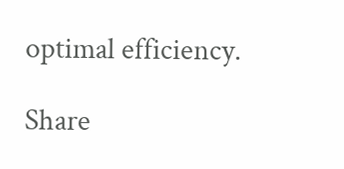optimal efficiency.

Share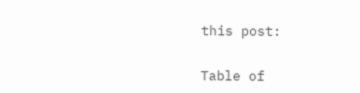this post:


Table of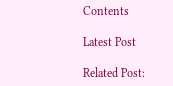Contents

Latest Post

Related Post: